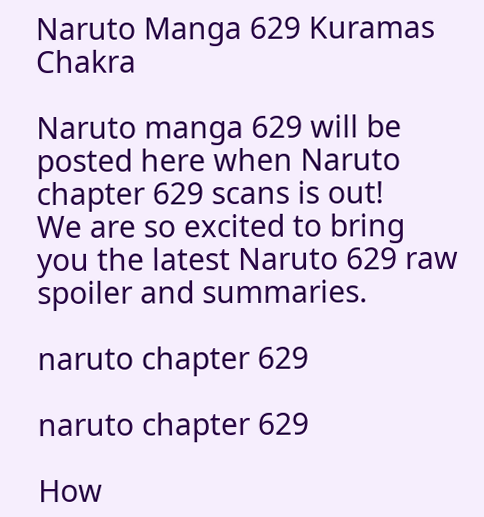Naruto Manga 629 Kuramas Chakra

Naruto manga 629 will be posted here when Naruto chapter 629 scans is out!
We are so excited to bring you the latest Naruto 629 raw spoiler and summaries.

naruto chapter 629

naruto chapter 629

How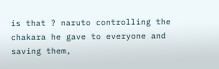is that ? naruto controlling the chakara he gave to everyone and saving them,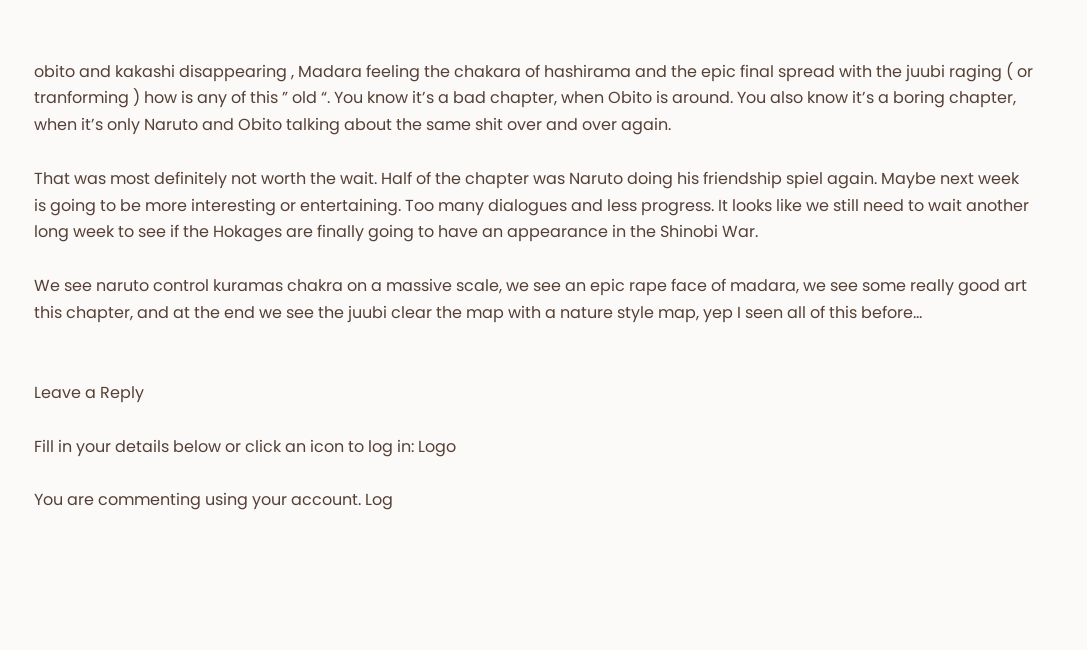obito and kakashi disappearing , Madara feeling the chakara of hashirama and the epic final spread with the juubi raging ( or tranforming ) how is any of this ” old “. You know it’s a bad chapter, when Obito is around. You also know it’s a boring chapter, when it’s only Naruto and Obito talking about the same shit over and over again.

That was most definitely not worth the wait. Half of the chapter was Naruto doing his friendship spiel again. Maybe next week is going to be more interesting or entertaining. Too many dialogues and less progress. It looks like we still need to wait another long week to see if the Hokages are finally going to have an appearance in the Shinobi War.

We see naruto control kuramas chakra on a massive scale, we see an epic rape face of madara, we see some really good art this chapter, and at the end we see the juubi clear the map with a nature style map, yep I seen all of this before…


Leave a Reply

Fill in your details below or click an icon to log in: Logo

You are commenting using your account. Log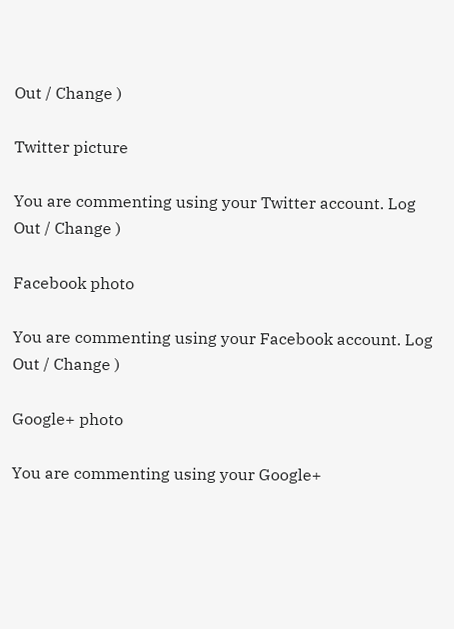Out / Change )

Twitter picture

You are commenting using your Twitter account. Log Out / Change )

Facebook photo

You are commenting using your Facebook account. Log Out / Change )

Google+ photo

You are commenting using your Google+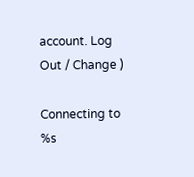account. Log Out / Change )

Connecting to %s